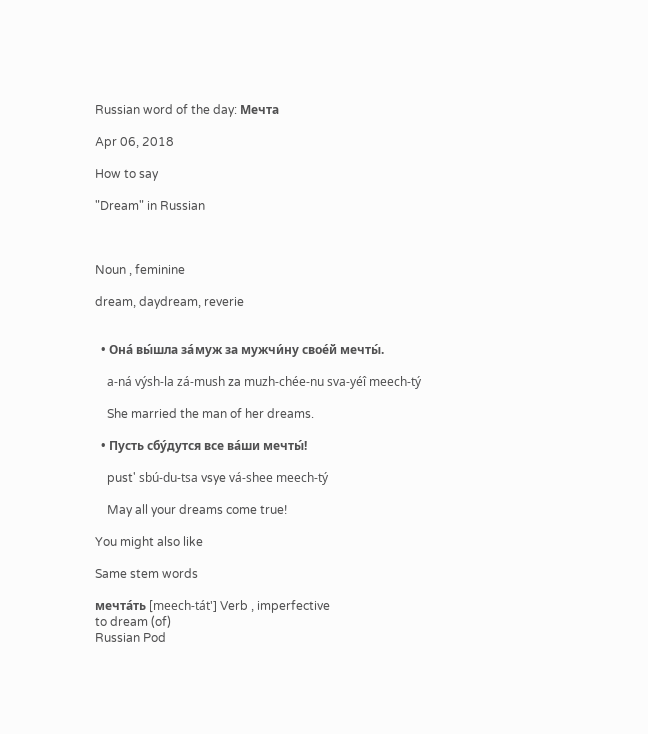Russian word of the day: Мечта

Apr 06, 2018

How to say

"Dream" in Russian



Noun , feminine

dream, daydream, reverie


  • Она́ вы́шла за́муж за мужчи́ну свое́й мечты́.

    a-ná výsh-la zá-mush za muzh-chée-nu sva-yéî meech-tý

    She married the man of her dreams.

  • Пусть сбу́дутся все ва́ши мечты́!

    pust' sbú-du-tsa vsye vá-shee meech-tý

    May all your dreams come true!

You might also like

Same stem words

мечта́ть [meech-tát'] Verb , imperfective
to dream (of)
Russian Pod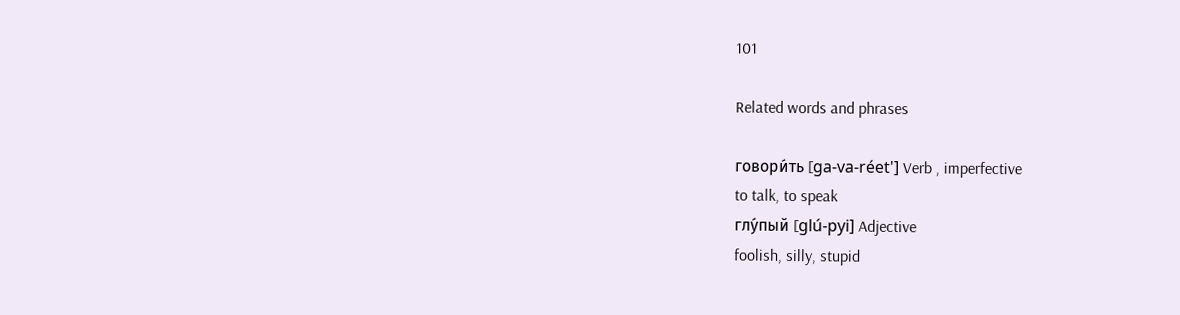101

Related words and phrases

говори́ть [ga-va-réet'] Verb , imperfective
to talk, to speak
глу́пый [glú-pyi] Adjective
foolish, silly, stupid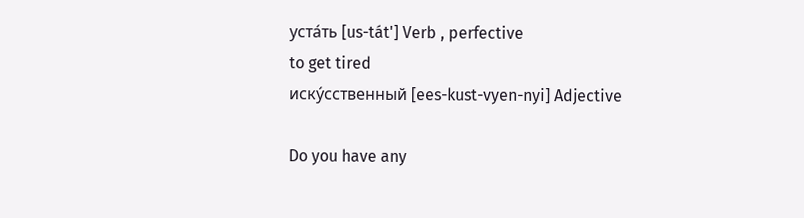уста́ть [us-tát'] Verb , perfective
to get tired
иску́сственный [ees-kust-vyen-nyi] Adjective

Do you have any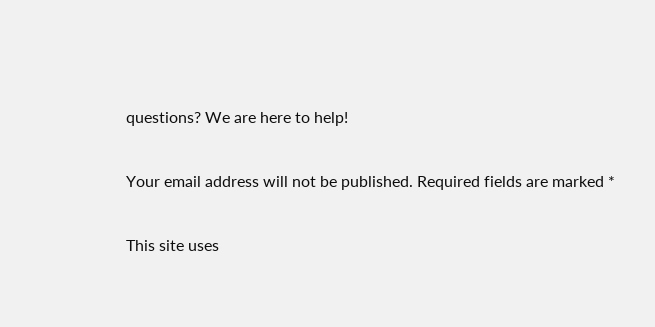questions? We are here to help!

Your email address will not be published. Required fields are marked *

This site uses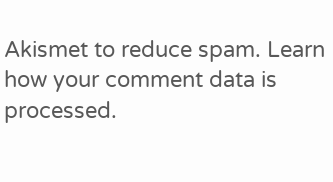Akismet to reduce spam. Learn how your comment data is processed.